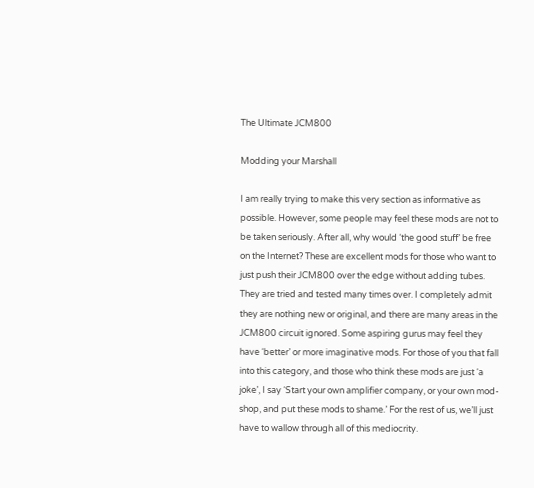The Ultimate JCM800

Modding your Marshall

I am really trying to make this very section as informative as possible. However, some people may feel these mods are not to be taken seriously. After all, why would ‘the good stuff’ be free on the Internet? These are excellent mods for those who want to just push their JCM800 over the edge without adding tubes. They are tried and tested many times over. I completely admit they are nothing new or original, and there are many areas in the JCM800 circuit ignored. Some aspiring gurus may feel they have ‘better’ or more imaginative mods. For those of you that fall into this category, and those who think these mods are just ‘a joke’, I say ‘Start your own amplifier company, or your own mod-shop, and put these mods to shame.’ For the rest of us, we’ll just have to wallow through all of this mediocrity.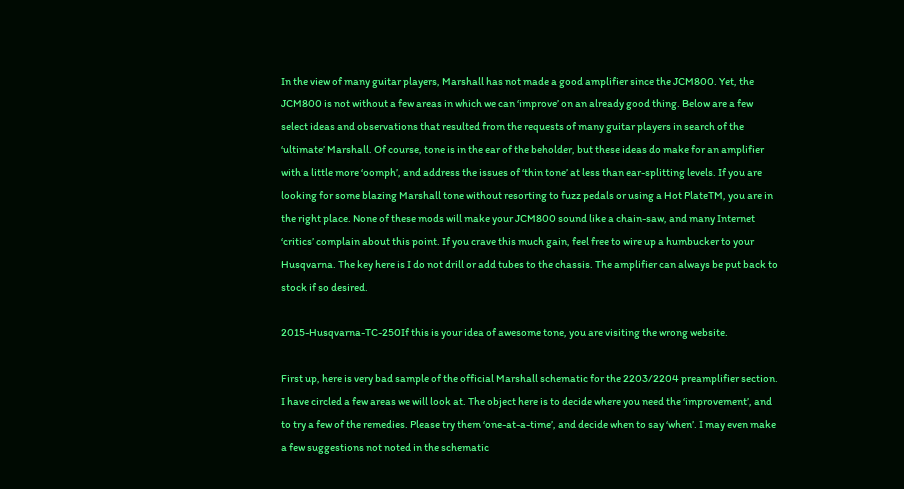In the view of many guitar players, Marshall has not made a good amplifier since the JCM800. Yet, the JCM800 is not without a few areas in which we can ‘improve’ on an already good thing. Below are a few select ideas and observations that resulted from the requests of many guitar players in search of the ‘ultimate’ Marshall. Of course, tone is in the ear of the beholder, but these ideas do make for an amplifier with a little more ‘oomph’, and address the issues of ‘thin tone’ at less than ear-splitting levels. If you are looking for some blazing Marshall tone without resorting to fuzz pedals or using a Hot PlateTM, you are in the right place. None of these mods will make your JCM800 sound like a chain-saw, and many Internet ‘critics’ complain about this point. If you crave this much gain, feel free to wire up a humbucker to your Husqvarna. The key here is I do not drill or add tubes to the chassis. The amplifier can always be put back to stock if so desired.

2015-Husqvarna-TC-250If this is your idea of awesome tone, you are visiting the wrong website.

First up, here is very bad sample of the official Marshall schematic for the 2203/2204 preamplifier section. I have circled a few areas we will look at. The object here is to decide where you need the ‘improvement’, and to try a few of the remedies. Please try them ‘one-at-a-time’, and decide when to say ‘when’. I may even make a few suggestions not noted in the schematic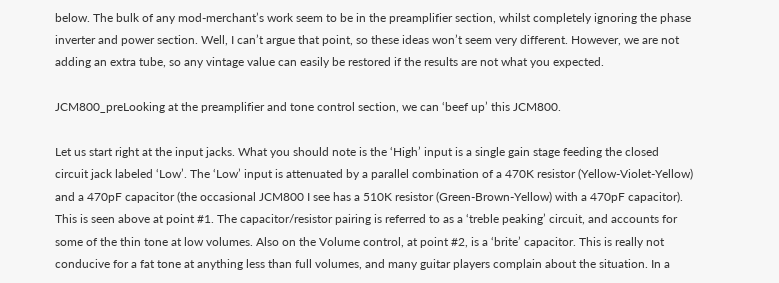below. The bulk of any mod-merchant’s work seem to be in the preamplifier section, whilst completely ignoring the phase inverter and power section. Well, I can’t argue that point, so these ideas won’t seem very different. However, we are not adding an extra tube, so any vintage value can easily be restored if the results are not what you expected.

JCM800_preLooking at the preamplifier and tone control section, we can ‘beef up’ this JCM800.

Let us start right at the input jacks. What you should note is the ‘High’ input is a single gain stage feeding the closed circuit jack labeled ‘Low’. The ‘Low’ input is attenuated by a parallel combination of a 470K resistor (Yellow-Violet-Yellow) and a 470pF capacitor (the occasional JCM800 I see has a 510K resistor (Green-Brown-Yellow) with a 470pF capacitor). This is seen above at point #1. The capacitor/resistor pairing is referred to as a ‘treble peaking’ circuit, and accounts for some of the thin tone at low volumes. Also on the Volume control, at point #2, is a ‘brite’ capacitor. This is really not conducive for a fat tone at anything less than full volumes, and many guitar players complain about the situation. In a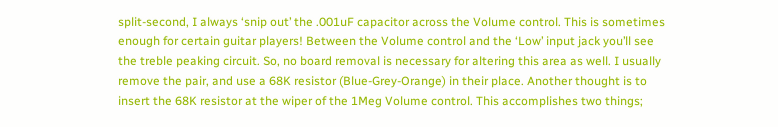split-second, I always ‘snip out’ the .001uF capacitor across the Volume control. This is sometimes enough for certain guitar players! Between the Volume control and the ‘Low’ input jack you’ll see the treble peaking circuit. So, no board removal is necessary for altering this area as well. I usually remove the pair, and use a 68K resistor (Blue-Grey-Orange) in their place. Another thought is to insert the 68K resistor at the wiper of the 1Meg Volume control. This accomplishes two things;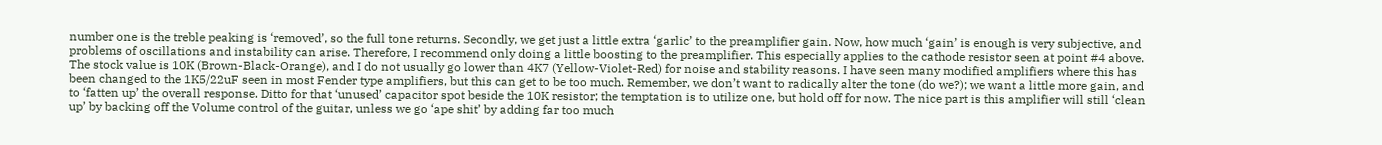number one is the treble peaking is ‘removed’, so the full tone returns. Secondly, we get just a little extra ‘garlic’ to the preamplifier gain. Now, how much ‘gain’ is enough is very subjective, and problems of oscillations and instability can arise. Therefore, I recommend only doing a little boosting to the preamplifier. This especially applies to the cathode resistor seen at point #4 above. The stock value is 10K (Brown-Black-Orange), and I do not usually go lower than 4K7 (Yellow-Violet-Red) for noise and stability reasons. I have seen many modified amplifiers where this has been changed to the 1K5/22uF seen in most Fender type amplifiers, but this can get to be too much. Remember, we don’t want to radically alter the tone (do we?); we want a little more gain, and to ‘fatten up’ the overall response. Ditto for that ‘unused’ capacitor spot beside the 10K resistor; the temptation is to utilize one, but hold off for now. The nice part is this amplifier will still ‘clean up’ by backing off the Volume control of the guitar, unless we go ‘ape shit’ by adding far too much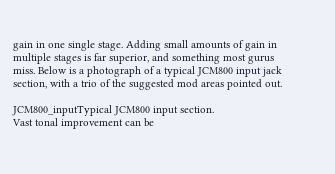gain in one single stage. Adding small amounts of gain in multiple stages is far superior, and something most gurus miss. Below is a photograph of a typical JCM800 input jack section, with a trio of the suggested mod areas pointed out.

JCM800_inputTypical JCM800 input section.
Vast tonal improvement can be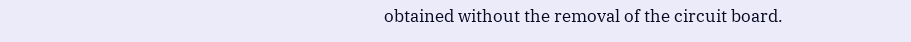obtained without the removal of the circuit board.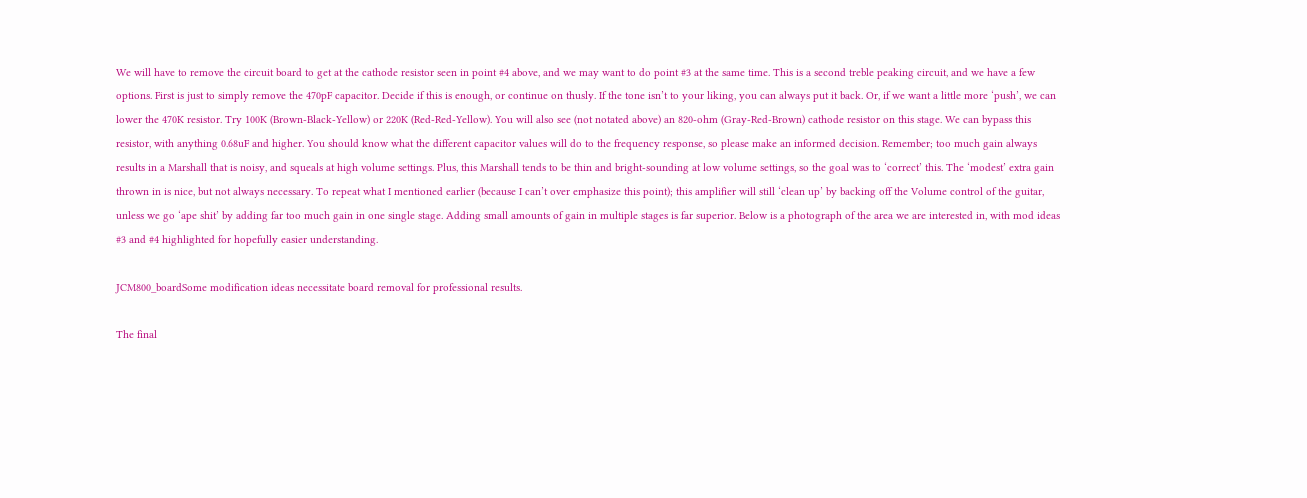We will have to remove the circuit board to get at the cathode resistor seen in point #4 above, and we may want to do point #3 at the same time. This is a second treble peaking circuit, and we have a few options. First is just to simply remove the 470pF capacitor. Decide if this is enough, or continue on thusly. If the tone isn’t to your liking, you can always put it back. Or, if we want a little more ‘push’, we can lower the 470K resistor. Try 100K (Brown-Black-Yellow) or 220K (Red-Red-Yellow). You will also see (not notated above) an 820-ohm (Gray-Red-Brown) cathode resistor on this stage. We can bypass this resistor, with anything 0.68uF and higher. You should know what the different capacitor values will do to the frequency response, so please make an informed decision. Remember; too much gain always results in a Marshall that is noisy, and squeals at high volume settings. Plus, this Marshall tends to be thin and bright-sounding at low volume settings, so the goal was to ‘correct’ this. The ‘modest’ extra gain thrown in is nice, but not always necessary. To repeat what I mentioned earlier (because I can’t over emphasize this point); this amplifier will still ‘clean up’ by backing off the Volume control of the guitar, unless we go ‘ape shit’ by adding far too much gain in one single stage. Adding small amounts of gain in multiple stages is far superior. Below is a photograph of the area we are interested in, with mod ideas #3 and #4 highlighted for hopefully easier understanding.

JCM800_boardSome modification ideas necessitate board removal for professional results.

The final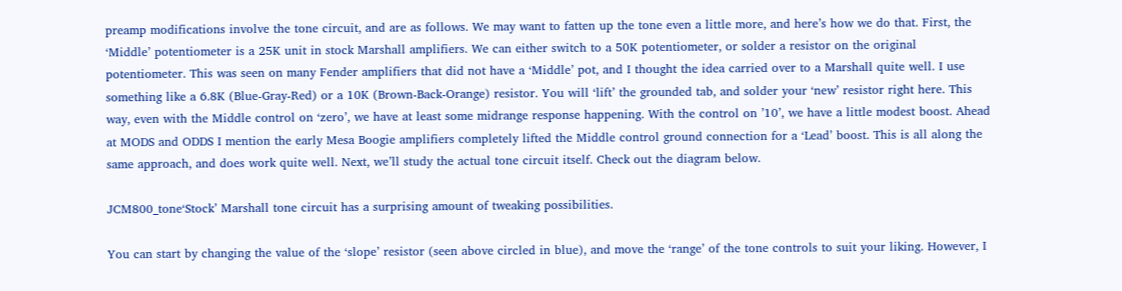preamp modifications involve the tone circuit, and are as follows. We may want to fatten up the tone even a little more, and here’s how we do that. First, the ‘Middle’ potentiometer is a 25K unit in stock Marshall amplifiers. We can either switch to a 50K potentiometer, or solder a resistor on the original potentiometer. This was seen on many Fender amplifiers that did not have a ‘Middle’ pot, and I thought the idea carried over to a Marshall quite well. I use something like a 6.8K (Blue-Gray-Red) or a 10K (Brown-Back-Orange) resistor. You will ‘lift’ the grounded tab, and solder your ‘new’ resistor right here. This way, even with the Middle control on ‘zero’, we have at least some midrange response happening. With the control on ’10’, we have a little modest boost. Ahead at MODS and ODDS I mention the early Mesa Boogie amplifiers completely lifted the Middle control ground connection for a ‘Lead’ boost. This is all along the same approach, and does work quite well. Next, we’ll study the actual tone circuit itself. Check out the diagram below.

JCM800_tone‘Stock’ Marshall tone circuit has a surprising amount of tweaking possibilities.

You can start by changing the value of the ‘slope’ resistor (seen above circled in blue), and move the ‘range’ of the tone controls to suit your liking. However, I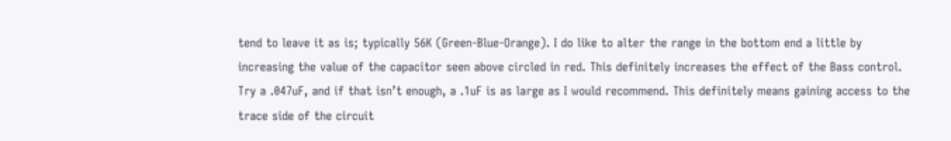tend to leave it as is; typically 56K (Green-Blue-Orange). I do like to alter the range in the bottom end a little by increasing the value of the capacitor seen above circled in red. This definitely increases the effect of the Bass control. Try a .047uF, and if that isn’t enough, a .1uF is as large as I would recommend. This definitely means gaining access to the trace side of the circuit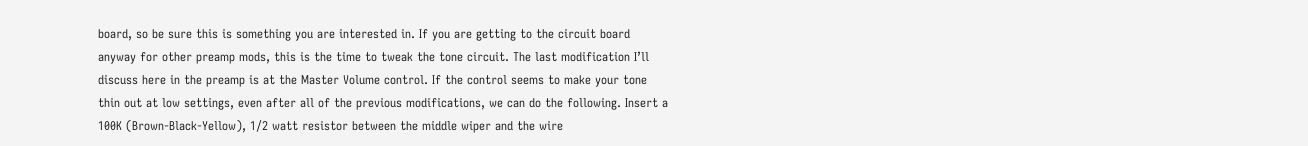board, so be sure this is something you are interested in. If you are getting to the circuit board anyway for other preamp mods, this is the time to tweak the tone circuit. The last modification I’ll discuss here in the preamp is at the Master Volume control. If the control seems to make your tone thin out at low settings, even after all of the previous modifications, we can do the following. Insert a 100K (Brown-Black-Yellow), 1/2 watt resistor between the middle wiper and the wire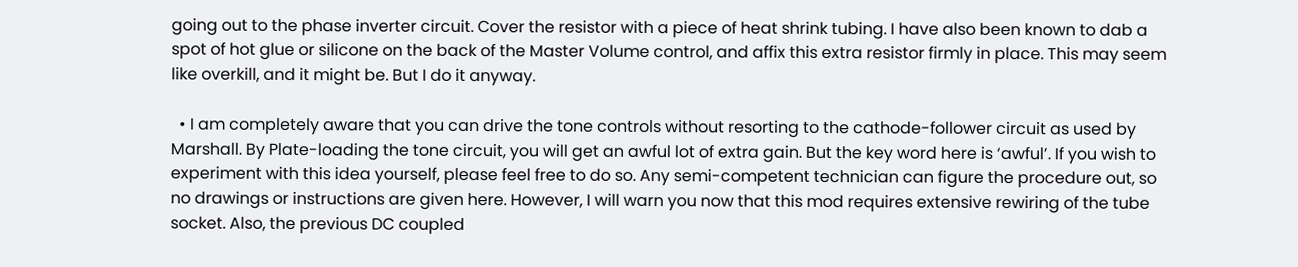going out to the phase inverter circuit. Cover the resistor with a piece of heat shrink tubing. I have also been known to dab a spot of hot glue or silicone on the back of the Master Volume control, and affix this extra resistor firmly in place. This may seem like overkill, and it might be. But I do it anyway.

  • I am completely aware that you can drive the tone controls without resorting to the cathode-follower circuit as used by Marshall. By Plate-loading the tone circuit, you will get an awful lot of extra gain. But the key word here is ‘awful’. If you wish to experiment with this idea yourself, please feel free to do so. Any semi-competent technician can figure the procedure out, so no drawings or instructions are given here. However, I will warn you now that this mod requires extensive rewiring of the tube socket. Also, the previous DC coupled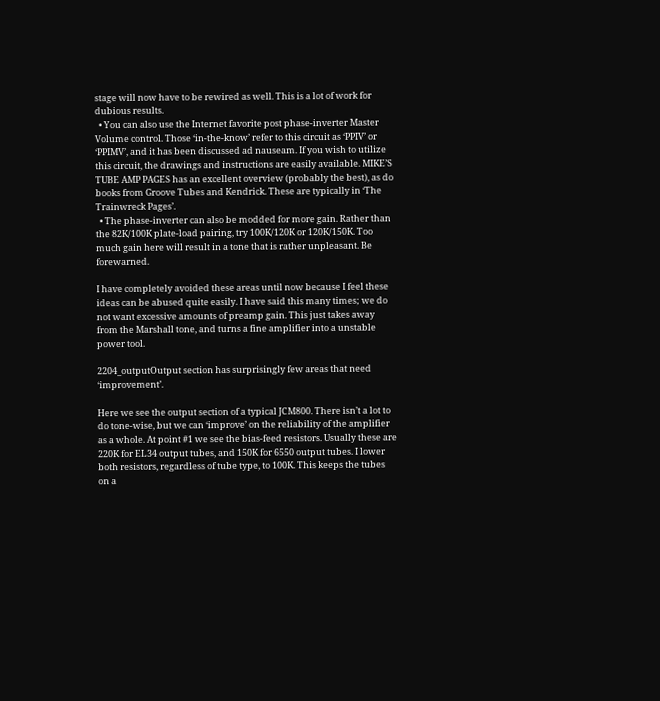stage will now have to be rewired as well. This is a lot of work for dubious results.
  • You can also use the Internet favorite post phase-inverter Master Volume control. Those ‘in-the-know’ refer to this circuit as ‘PPIV’ or ‘PPIMV’, and it has been discussed ad nauseam. If you wish to utilize this circuit, the drawings and instructions are easily available. MIKE’S TUBE AMP PAGES has an excellent overview (probably the best), as do books from Groove Tubes and Kendrick. These are typically in ‘The Trainwreck Pages’.
  • The phase-inverter can also be modded for more gain. Rather than the 82K/100K plate-load pairing, try 100K/120K or 120K/150K. Too much gain here will result in a tone that is rather unpleasant. Be forewarned.

I have completely avoided these areas until now because I feel these ideas can be abused quite easily. I have said this many times; we do not want excessive amounts of preamp gain. This just takes away from the Marshall tone, and turns a fine amplifier into a unstable power tool.

2204_outputOutput section has surprisingly few areas that need ‘improvement’.

Here we see the output section of a typical JCM800. There isn’t a lot to do tone-wise, but we can ‘improve’ on the reliability of the amplifier as a whole. At point #1 we see the bias-feed resistors. Usually these are 220K for EL34 output tubes, and 150K for 6550 output tubes. I lower both resistors, regardless of tube type, to 100K. This keeps the tubes on a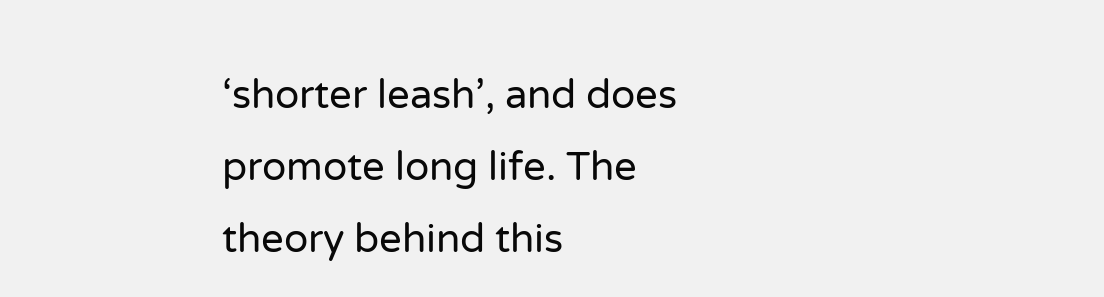‘shorter leash’, and does promote long life. The theory behind this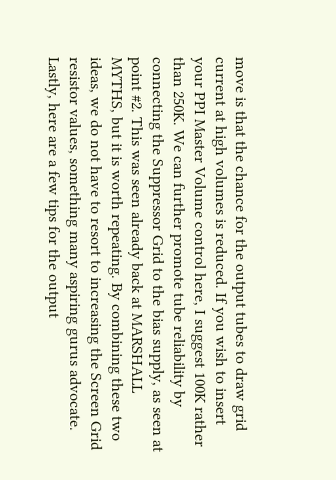move is that the chance for the output tubes to draw grid current at high volumes is reduced. If you wish to insert your PPI Master Volume control here, I suggest 100K rather than 250K. We can further promote tube reliability by connecting the Suppressor Grid to the bias supply, as seen at point #2. This was seen already back at MARSHALL MYTHS, but it is worth repeating. By combining these two ideas, we do not have to resort to increasing the Screen Grid resistor values, something many aspiring gurus advocate. Lastly, here are a few tips for the output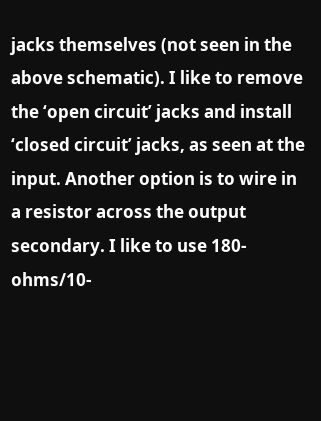jacks themselves (not seen in the above schematic). I like to remove the ‘open circuit’ jacks and install ‘closed circuit’ jacks, as seen at the input. Another option is to wire in a resistor across the output secondary. I like to use 180-ohms/10-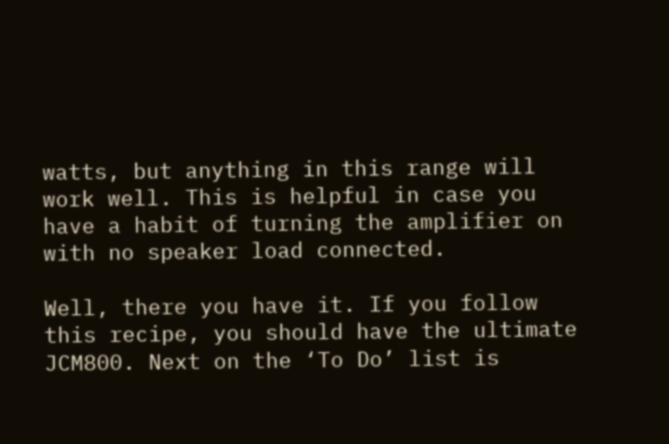watts, but anything in this range will work well. This is helpful in case you have a habit of turning the amplifier on with no speaker load connected.

Well, there you have it. If you follow this recipe, you should have the ultimate JCM800. Next on the ‘To Do’ list is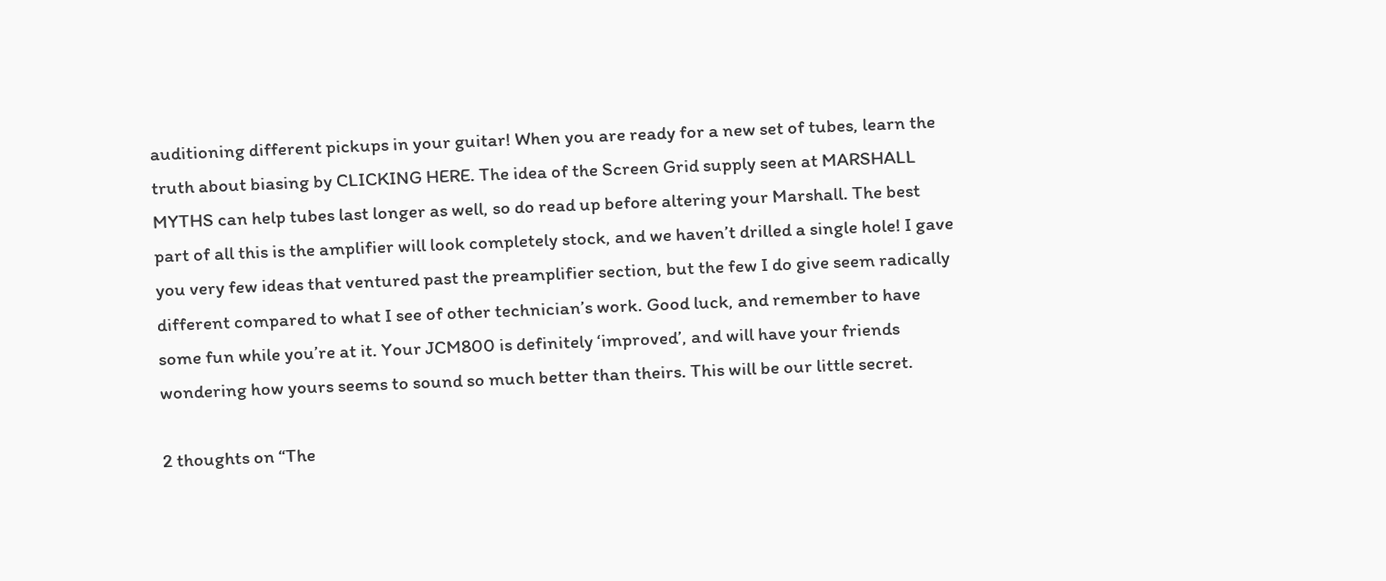auditioning different pickups in your guitar! When you are ready for a new set of tubes, learn the truth about biasing by CLICKING HERE. The idea of the Screen Grid supply seen at MARSHALL MYTHS can help tubes last longer as well, so do read up before altering your Marshall. The best part of all this is the amplifier will look completely stock, and we haven’t drilled a single hole! I gave you very few ideas that ventured past the preamplifier section, but the few I do give seem radically different compared to what I see of other technician’s work. Good luck, and remember to have some fun while you’re at it. Your JCM800 is definitely ‘improved’, and will have your friends wondering how yours seems to sound so much better than theirs. This will be our little secret.

2 thoughts on “The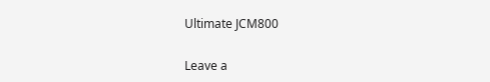Ultimate JCM800

Leave a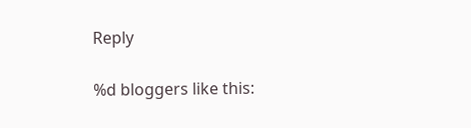Reply

%d bloggers like this: